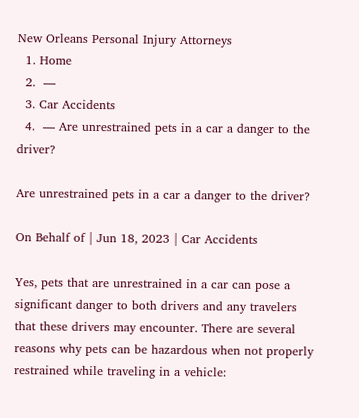New Orleans Personal Injury Attorneys
  1. Home
  2.  —
  3. Car Accidents
  4.  — Are unrestrained pets in a car a danger to the driver?

Are unrestrained pets in a car a danger to the driver?

On Behalf of | Jun 18, 2023 | Car Accidents

Yes, pets that are unrestrained in a car can pose a significant danger to both drivers and any travelers that these drivers may encounter. There are several reasons why pets can be hazardous when not properly restrained while traveling in a vehicle: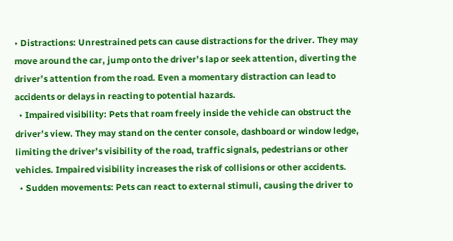• Distractions: Unrestrained pets can cause distractions for the driver. They may move around the car, jump onto the driver’s lap or seek attention, diverting the driver’s attention from the road. Even a momentary distraction can lead to accidents or delays in reacting to potential hazards.
  • Impaired visibility: Pets that roam freely inside the vehicle can obstruct the driver’s view. They may stand on the center console, dashboard or window ledge, limiting the driver’s visibility of the road, traffic signals, pedestrians or other vehicles. Impaired visibility increases the risk of collisions or other accidents.
  • Sudden movements: Pets can react to external stimuli, causing the driver to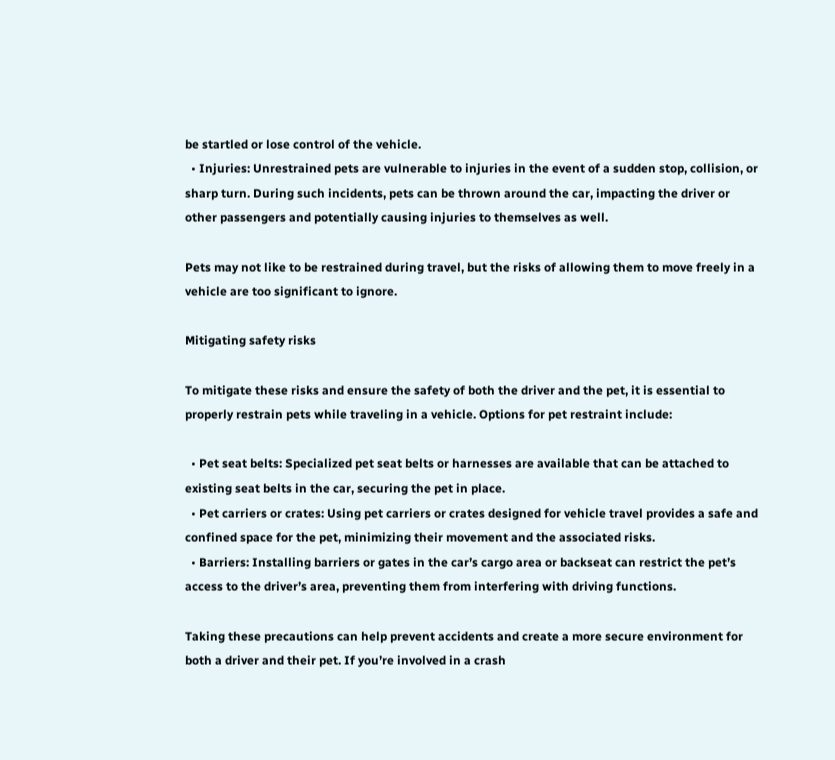be startled or lose control of the vehicle.
  • Injuries: Unrestrained pets are vulnerable to injuries in the event of a sudden stop, collision, or sharp turn. During such incidents, pets can be thrown around the car, impacting the driver or other passengers and potentially causing injuries to themselves as well.

Pets may not like to be restrained during travel, but the risks of allowing them to move freely in a vehicle are too significant to ignore.

Mitigating safety risks

To mitigate these risks and ensure the safety of both the driver and the pet, it is essential to properly restrain pets while traveling in a vehicle. Options for pet restraint include:

  • Pet seat belts: Specialized pet seat belts or harnesses are available that can be attached to existing seat belts in the car, securing the pet in place.
  • Pet carriers or crates: Using pet carriers or crates designed for vehicle travel provides a safe and confined space for the pet, minimizing their movement and the associated risks.
  • Barriers: Installing barriers or gates in the car’s cargo area or backseat can restrict the pet’s access to the driver’s area, preventing them from interfering with driving functions.

Taking these precautions can help prevent accidents and create a more secure environment for both a driver and their pet. If you’re involved in a crash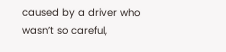caused by a driver who wasn’t so careful,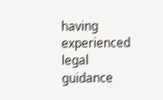having experienced legal guidance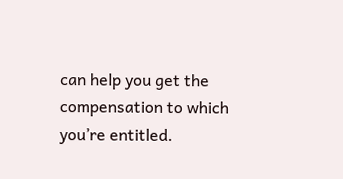can help you get the compensation to which you’re entitled.